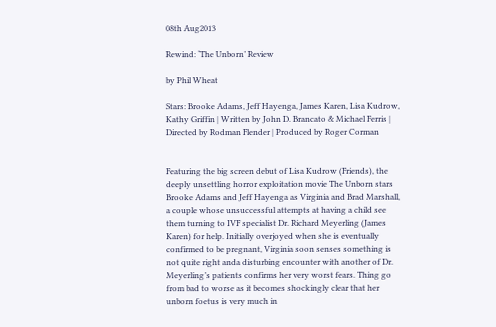08th Aug2013

Rewind: ‘The Unborn’ Review

by Phil Wheat

Stars: Brooke Adams, Jeff Hayenga, James Karen, Lisa Kudrow, Kathy Griffin | Written by John D. Brancato & Michael Ferris | Directed by Rodman Flender | Produced by Roger Corman


Featuring the big screen debut of Lisa Kudrow (Friends), the deeply unsettling horror exploitation movie The Unborn stars Brooke Adams and Jeff Hayenga as Virginia and Brad Marshall, a couple whose unsuccessful attempts at having a child see them turning to IVF specialist Dr. Richard Meyerling (James Karen) for help. Initially overjoyed when she is eventually confirmed to be pregnant, Virginia soon senses something is not quite right anda disturbing encounter with another of Dr. Meyerling’s patients confirms her very worst fears. Thing go from bad to worse as it becomes shockingly clear that her unborn foetus is very much in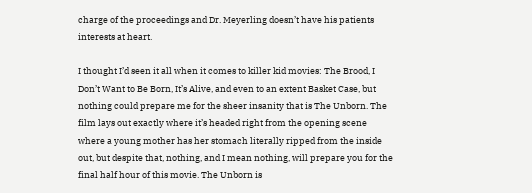charge of the proceedings and Dr. Meyerling doesn’t have his patients interests at heart.

I thought I’d seen it all when it comes to killer kid movies: The Brood, I Don’t Want to Be Born, It’s Alive, and even to an extent Basket Case, but nothing could prepare me for the sheer insanity that is The Unborn. The film lays out exactly where it’s headed right from the opening scene where a young mother has her stomach literally ripped from the inside out, but despite that, nothing, and I mean nothing, will prepare you for the final half hour of this movie. The Unborn is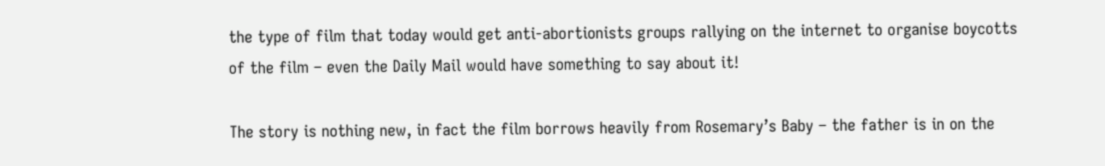the type of film that today would get anti-abortionists groups rallying on the internet to organise boycotts of the film – even the Daily Mail would have something to say about it!

The story is nothing new, in fact the film borrows heavily from Rosemary’s Baby – the father is in on the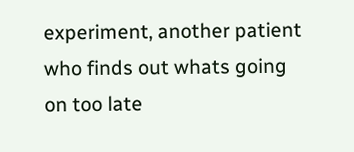experiment, another patient who finds out whats going on too late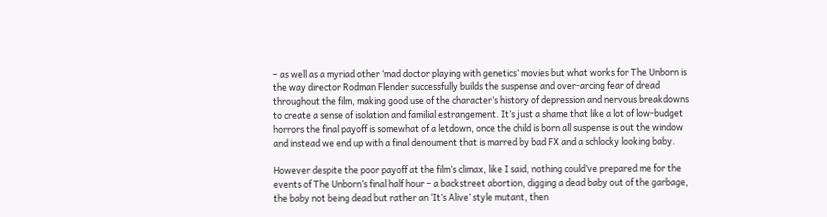– as well as a myriad other ‘mad doctor playing with genetics’ movies but what works for The Unborn is the way director Rodman Flender successfully builds the suspense and over-arcing fear of dread throughout the film, making good use of the character’s history of depression and nervous breakdowns to create a sense of isolation and familial estrangement. It’s just a shame that like a lot of low-budget horrors the final payoff is somewhat of a letdown, once the child is born all suspense is out the window and instead we end up with a final denoument that is marred by bad FX and a schlocky looking baby.

However despite the poor payoff at the film’s climax, like I said, nothing could’ve prepared me for the events of The Unborn’s final half hour – a backstreet abortion, digging a dead baby out of the garbage, the baby not being dead but rather an ‘It’s Alive’ style mutant, then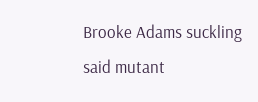Brooke Adams suckling said mutant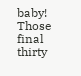baby! Those final thirty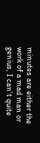minutes are either the work of a mad man or genius, I can’t quite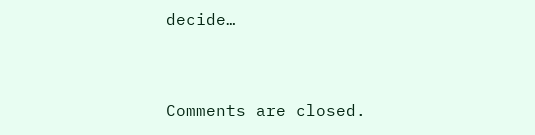decide…


Comments are closed.